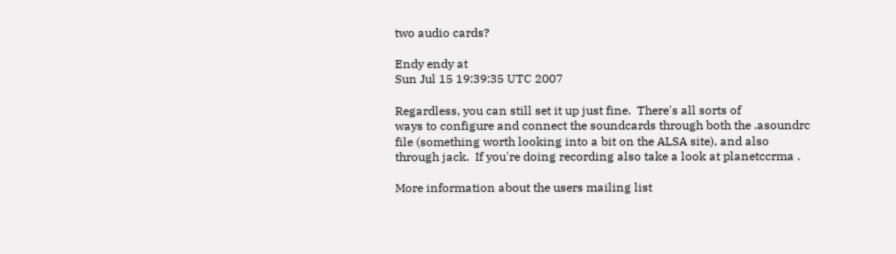two audio cards?

Endy endy at
Sun Jul 15 19:39:35 UTC 2007

Regardless, you can still set it up just fine.  There's all sorts of
ways to configure and connect the soundcards through both the .asoundrc
file (something worth looking into a bit on the ALSA site), and also
through jack.  If you're doing recording also take a look at planetccrma .

More information about the users mailing list